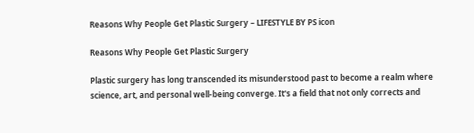Reasons Why People Get Plastic Surgery – LIFESTYLE BY PS icon

Reasons Why People Get Plastic Surgery

Plastic surgery has long transcended its misunderstood past to become a realm where science, art, and personal well-being converge. It's a field that not only corrects and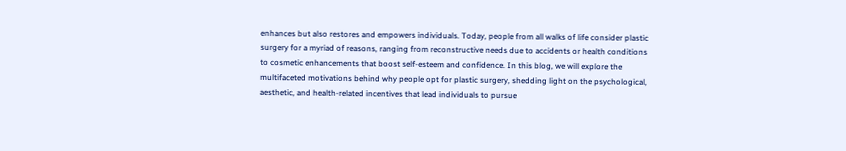enhances but also restores and empowers individuals. Today, people from all walks of life consider plastic surgery for a myriad of reasons, ranging from reconstructive needs due to accidents or health conditions to cosmetic enhancements that boost self-esteem and confidence. In this blog, we will explore the multifaceted motivations behind why people opt for plastic surgery, shedding light on the psychological, aesthetic, and health-related incentives that lead individuals to pursue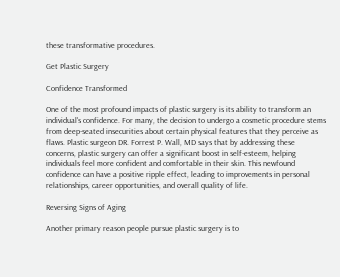these transformative procedures.

Get Plastic Surgery

Confidence Transformed

One of the most profound impacts of plastic surgery is its ability to transform an individual's confidence. For many, the decision to undergo a cosmetic procedure stems from deep-seated insecurities about certain physical features that they perceive as flaws. Plastic surgeon DR. Forrest P. Wall, MD says that by addressing these concerns, plastic surgery can offer a significant boost in self-esteem, helping individuals feel more confident and comfortable in their skin. This newfound confidence can have a positive ripple effect, leading to improvements in personal relationships, career opportunities, and overall quality of life.

Reversing Signs of Aging

Another primary reason people pursue plastic surgery is to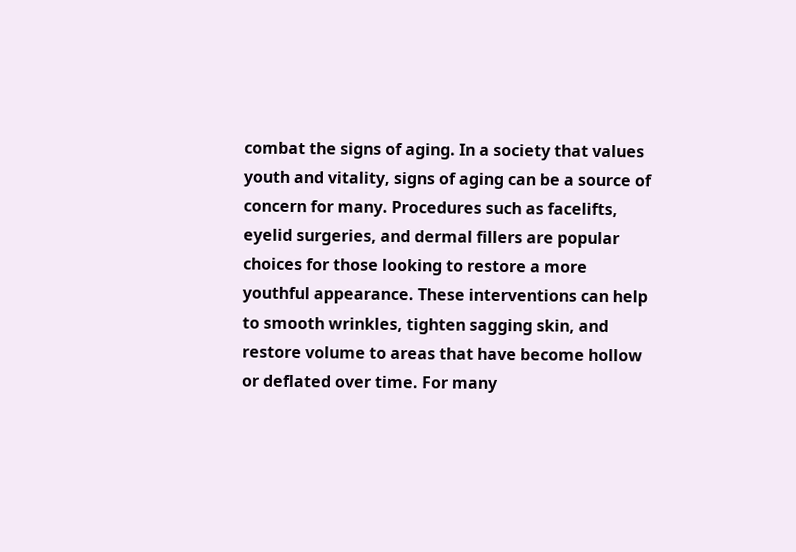combat the signs of aging. In a society that values youth and vitality, signs of aging can be a source of concern for many. Procedures such as facelifts, eyelid surgeries, and dermal fillers are popular choices for those looking to restore a more youthful appearance. These interventions can help to smooth wrinkles, tighten sagging skin, and restore volume to areas that have become hollow or deflated over time. For many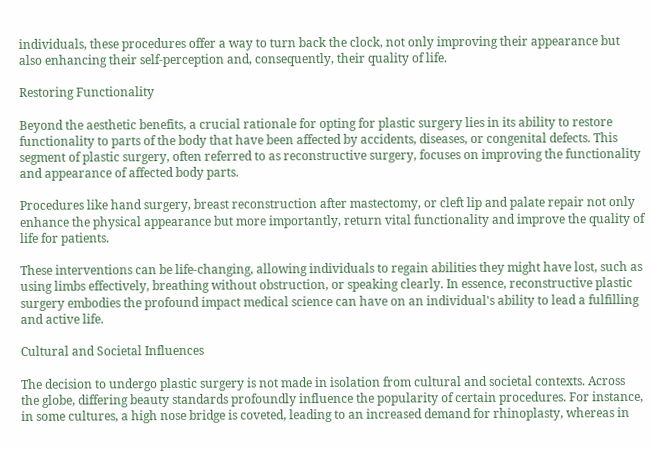individuals, these procedures offer a way to turn back the clock, not only improving their appearance but also enhancing their self-perception and, consequently, their quality of life.

Restoring Functionality

Beyond the aesthetic benefits, a crucial rationale for opting for plastic surgery lies in its ability to restore functionality to parts of the body that have been affected by accidents, diseases, or congenital defects. This segment of plastic surgery, often referred to as reconstructive surgery, focuses on improving the functionality and appearance of affected body parts.

Procedures like hand surgery, breast reconstruction after mastectomy, or cleft lip and palate repair not only enhance the physical appearance but more importantly, return vital functionality and improve the quality of life for patients.

These interventions can be life-changing, allowing individuals to regain abilities they might have lost, such as using limbs effectively, breathing without obstruction, or speaking clearly. In essence, reconstructive plastic surgery embodies the profound impact medical science can have on an individual's ability to lead a fulfilling and active life.

Cultural and Societal Influences

The decision to undergo plastic surgery is not made in isolation from cultural and societal contexts. Across the globe, differing beauty standards profoundly influence the popularity of certain procedures. For instance, in some cultures, a high nose bridge is coveted, leading to an increased demand for rhinoplasty, whereas in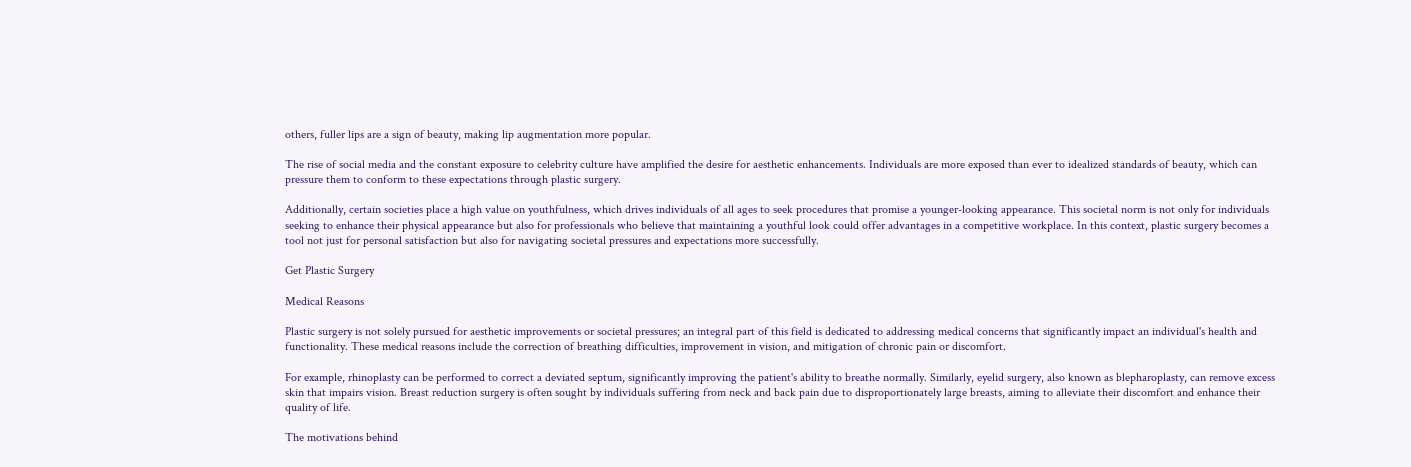others, fuller lips are a sign of beauty, making lip augmentation more popular.

The rise of social media and the constant exposure to celebrity culture have amplified the desire for aesthetic enhancements. Individuals are more exposed than ever to idealized standards of beauty, which can pressure them to conform to these expectations through plastic surgery.

Additionally, certain societies place a high value on youthfulness, which drives individuals of all ages to seek procedures that promise a younger-looking appearance. This societal norm is not only for individuals seeking to enhance their physical appearance but also for professionals who believe that maintaining a youthful look could offer advantages in a competitive workplace. In this context, plastic surgery becomes a tool not just for personal satisfaction but also for navigating societal pressures and expectations more successfully.

Get Plastic Surgery

Medical Reasons

Plastic surgery is not solely pursued for aesthetic improvements or societal pressures; an integral part of this field is dedicated to addressing medical concerns that significantly impact an individual's health and functionality. These medical reasons include the correction of breathing difficulties, improvement in vision, and mitigation of chronic pain or discomfort.

For example, rhinoplasty can be performed to correct a deviated septum, significantly improving the patient's ability to breathe normally. Similarly, eyelid surgery, also known as blepharoplasty, can remove excess skin that impairs vision. Breast reduction surgery is often sought by individuals suffering from neck and back pain due to disproportionately large breasts, aiming to alleviate their discomfort and enhance their quality of life.

The motivations behind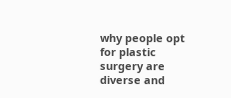why people opt for plastic surgery are diverse and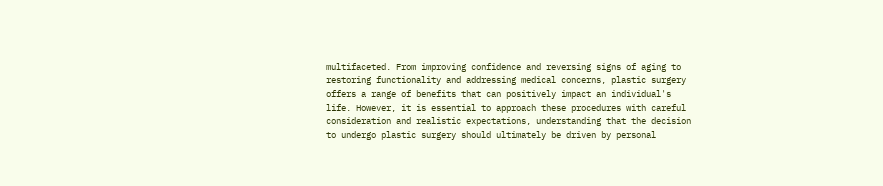multifaceted. From improving confidence and reversing signs of aging to restoring functionality and addressing medical concerns, plastic surgery offers a range of benefits that can positively impact an individual's life. However, it is essential to approach these procedures with careful consideration and realistic expectations, understanding that the decision to undergo plastic surgery should ultimately be driven by personal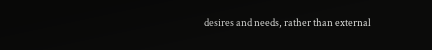desires and needs, rather than external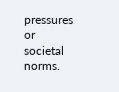pressures or societal norms.